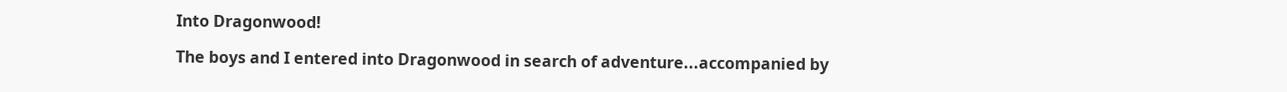Into Dragonwood!

The boys and I entered into Dragonwood in search of adventure...accompanied by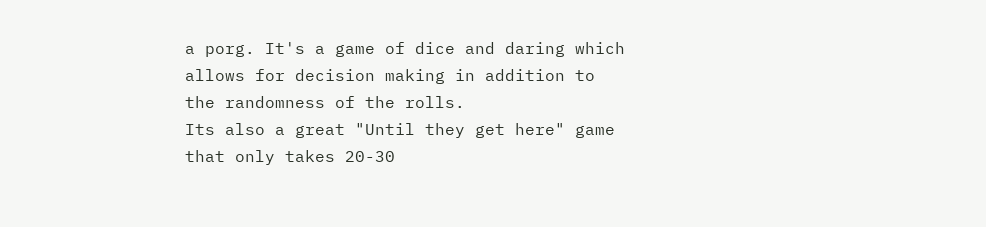a porg. It's a game of dice and daring which allows for decision making in addition to the randomness of the rolls.
Its also a great "Until they get here" game that only takes 20-30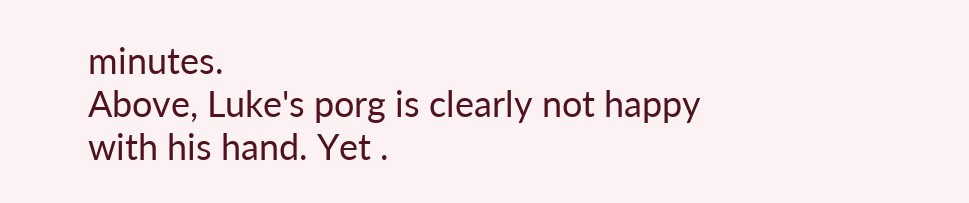minutes.
Above, Luke's porg is clearly not happy with his hand. Yet .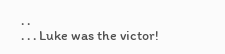. .
. . . Luke was the victor!